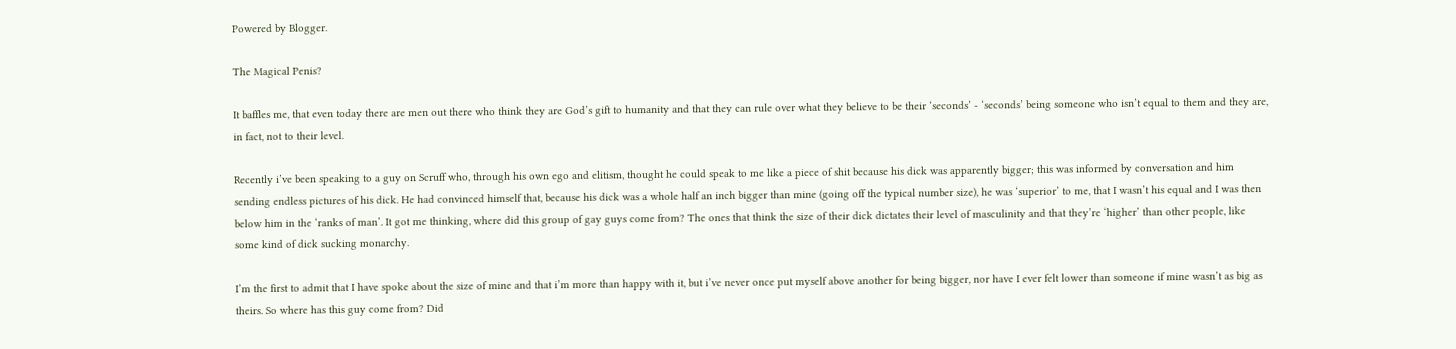Powered by Blogger.

The Magical Penis?

It baffles me, that even today there are men out there who think they are God’s gift to humanity and that they can rule over what they believe to be their ‘seconds’ - ‘seconds’ being someone who isn’t equal to them and they are, in fact, not to their level.

Recently i’ve been speaking to a guy on Scruff who, through his own ego and elitism, thought he could speak to me like a piece of shit because his dick was apparently bigger; this was informed by conversation and him sending endless pictures of his dick. He had convinced himself that, because his dick was a whole half an inch bigger than mine (going off the typical number size), he was ‘superior’ to me, that I wasn’t his equal and I was then below him in the ‘ranks of man’. It got me thinking, where did this group of gay guys come from? The ones that think the size of their dick dictates their level of masculinity and that they’re ‘higher’ than other people, like some kind of dick sucking monarchy.

I’m the first to admit that I have spoke about the size of mine and that i’m more than happy with it, but i’ve never once put myself above another for being bigger, nor have I ever felt lower than someone if mine wasn’t as big as theirs. So where has this guy come from? Did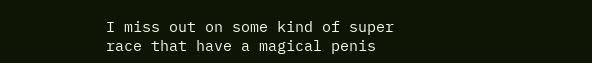I miss out on some kind of super race that have a magical penis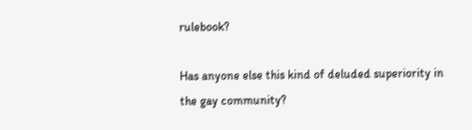rulebook?

Has anyone else this kind of deluded superiority in the gay community?